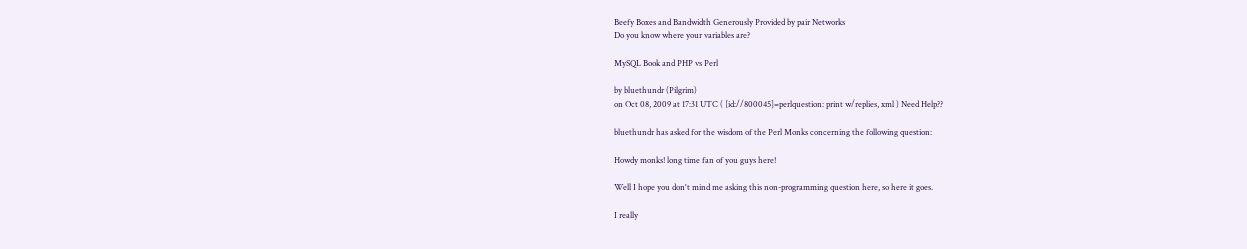Beefy Boxes and Bandwidth Generously Provided by pair Networks
Do you know where your variables are?

MySQL Book and PHP vs Perl

by bluethundr (Pilgrim)
on Oct 08, 2009 at 17:31 UTC ( [id://800045]=perlquestion: print w/replies, xml ) Need Help??

bluethundr has asked for the wisdom of the Perl Monks concerning the following question:

Howdy monks! long time fan of you guys here!

Well I hope you don't mind me asking this non-programming question here, so here it goes.

I really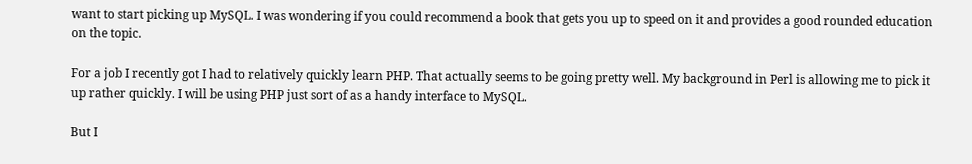want to start picking up MySQL. I was wondering if you could recommend a book that gets you up to speed on it and provides a good rounded education on the topic.

For a job I recently got I had to relatively quickly learn PHP. That actually seems to be going pretty well. My background in Perl is allowing me to pick it up rather quickly. I will be using PHP just sort of as a handy interface to MySQL.

But I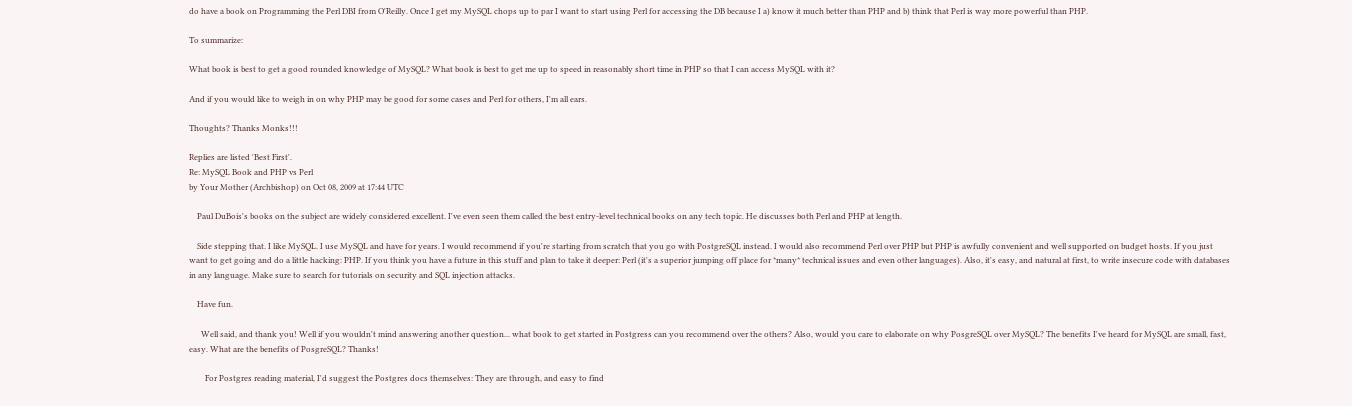do have a book on Programming the Perl DBI from O'Reilly. Once I get my MySQL chops up to par I want to start using Perl for accessing the DB because I a) know it much better than PHP and b) think that Perl is way more powerful than PHP.

To summarize:

What book is best to get a good rounded knowledge of MySQL? What book is best to get me up to speed in reasonably short time in PHP so that I can access MySQL with it?

And if you would like to weigh in on why PHP may be good for some cases and Perl for others, I'm all ears.

Thoughts? Thanks Monks!!!

Replies are listed 'Best First'.
Re: MySQL Book and PHP vs Perl
by Your Mother (Archbishop) on Oct 08, 2009 at 17:44 UTC

    Paul DuBois's books on the subject are widely considered excellent. I've even seen them called the best entry-level technical books on any tech topic. He discusses both Perl and PHP at length.

    Side stepping that. I like MySQL. I use MySQL and have for years. I would recommend if you're starting from scratch that you go with PostgreSQL instead. I would also recommend Perl over PHP but PHP is awfully convenient and well supported on budget hosts. If you just want to get going and do a little hacking: PHP. If you think you have a future in this stuff and plan to take it deeper: Perl (it's a superior jumping off place for *many* technical issues and even other languages). Also, it's easy, and natural at first, to write insecure code with databases in any language. Make sure to search for tutorials on security and SQL injection attacks.

    Have fun.

      Well said, and thank you! Well if you wouldn't mind answering another question... what book to get started in Postgress can you recommend over the others? Also, would you care to elaborate on why PosgreSQL over MySQL? The benefits I've heard for MySQL are small, fast, easy. What are the benefits of PosgreSQL? Thanks!

        For Postgres reading material, I'd suggest the Postgres docs themselves: They are through, and easy to find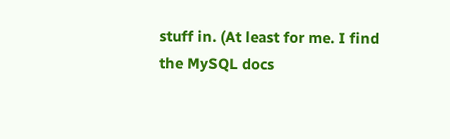stuff in. (At least for me. I find the MySQL docs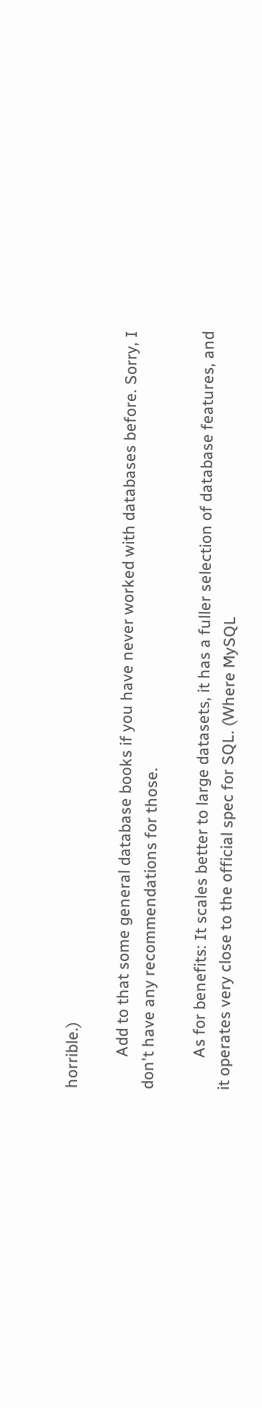horrible.)

        Add to that some general database books if you have never worked with databases before. Sorry, I don't have any recommendations for those.

        As for benefits: It scales better to large datasets, it has a fuller selection of database features, and it operates very close to the official spec for SQL. (Where MySQL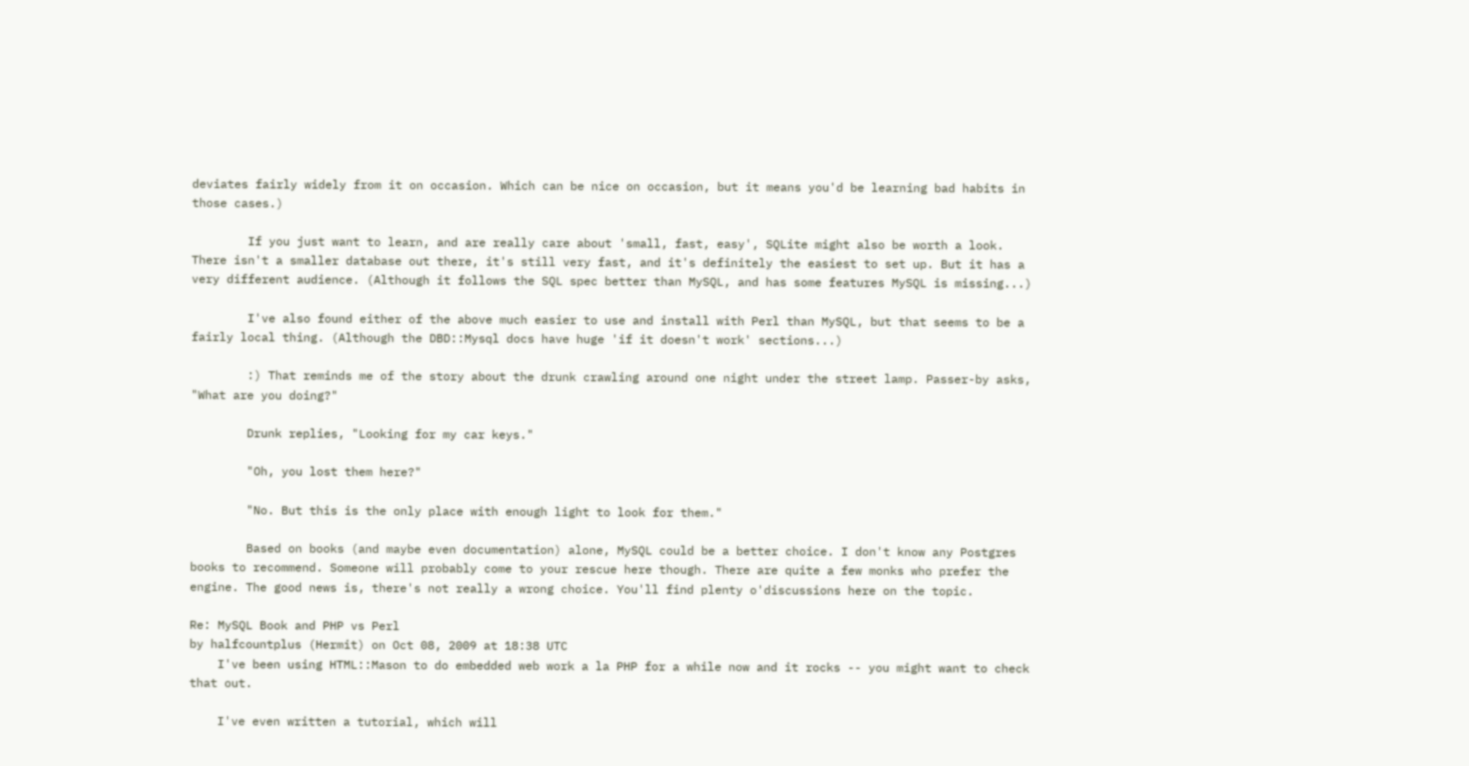deviates fairly widely from it on occasion. Which can be nice on occasion, but it means you'd be learning bad habits in those cases.)

        If you just want to learn, and are really care about 'small, fast, easy', SQLite might also be worth a look. There isn't a smaller database out there, it's still very fast, and it's definitely the easiest to set up. But it has a very different audience. (Although it follows the SQL spec better than MySQL, and has some features MySQL is missing...)

        I've also found either of the above much easier to use and install with Perl than MySQL, but that seems to be a fairly local thing. (Although the DBD::Mysql docs have huge 'if it doesn't work' sections...)

        :) That reminds me of the story about the drunk crawling around one night under the street lamp. Passer-by asks, "What are you doing?"

        Drunk replies, "Looking for my car keys."

        "Oh, you lost them here?"

        "No. But this is the only place with enough light to look for them."

        Based on books (and maybe even documentation) alone, MySQL could be a better choice. I don't know any Postgres books to recommend. Someone will probably come to your rescue here though. There are quite a few monks who prefer the engine. The good news is, there's not really a wrong choice. You'll find plenty o'discussions here on the topic.

Re: MySQL Book and PHP vs Perl
by halfcountplus (Hermit) on Oct 08, 2009 at 18:38 UTC
    I've been using HTML::Mason to do embedded web work a la PHP for a while now and it rocks -- you might want to check that out.

    I've even written a tutorial, which will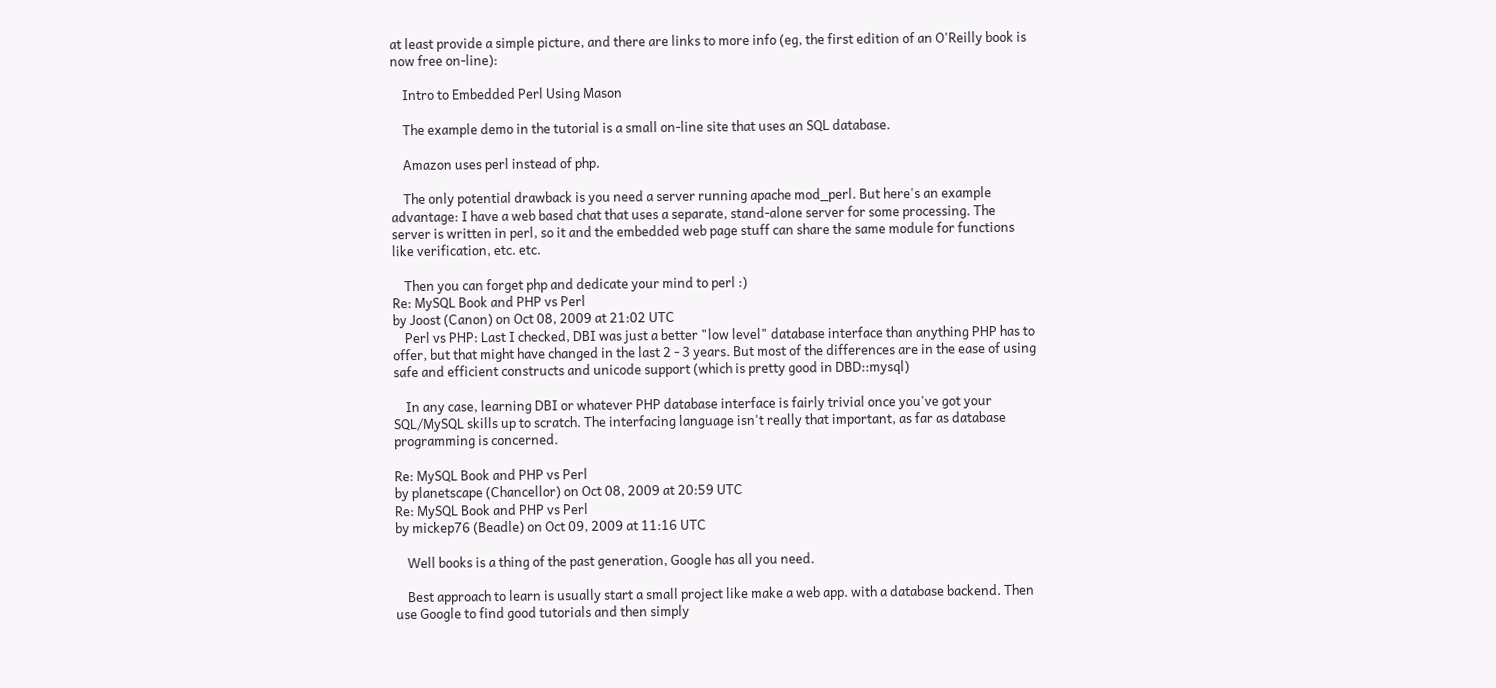at least provide a simple picture, and there are links to more info (eg, the first edition of an O'Reilly book is now free on-line):

    Intro to Embedded Perl Using Mason

    The example demo in the tutorial is a small on-line site that uses an SQL database.

    Amazon uses perl instead of php.

    The only potential drawback is you need a server running apache mod_perl. But here's an example advantage: I have a web based chat that uses a separate, stand-alone server for some processing. The server is written in perl, so it and the embedded web page stuff can share the same module for functions like verification, etc. etc.

    Then you can forget php and dedicate your mind to perl :)
Re: MySQL Book and PHP vs Perl
by Joost (Canon) on Oct 08, 2009 at 21:02 UTC
    Perl vs PHP: Last I checked, DBI was just a better "low level" database interface than anything PHP has to offer, but that might have changed in the last 2 - 3 years. But most of the differences are in the ease of using safe and efficient constructs and unicode support (which is pretty good in DBD::mysql)

    In any case, learning DBI or whatever PHP database interface is fairly trivial once you've got your SQL/MySQL skills up to scratch. The interfacing language isn't really that important, as far as database programming is concerned.

Re: MySQL Book and PHP vs Perl
by planetscape (Chancellor) on Oct 08, 2009 at 20:59 UTC
Re: MySQL Book and PHP vs Perl
by mickep76 (Beadle) on Oct 09, 2009 at 11:16 UTC

    Well books is a thing of the past generation, Google has all you need.

    Best approach to learn is usually start a small project like make a web app. with a database backend. Then use Google to find good tutorials and then simply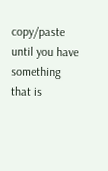copy/paste until you have something that is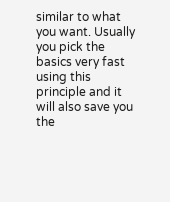similar to what you want. Usually you pick the basics very fast using this principle and it will also save you the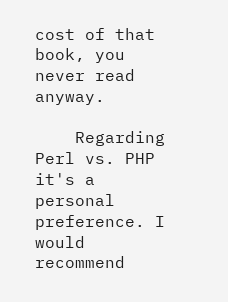cost of that book, you never read anyway.

    Regarding Perl vs. PHP it's a personal preference. I would recommend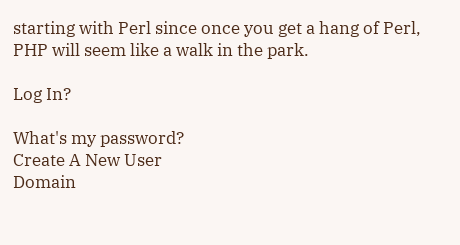starting with Perl since once you get a hang of Perl, PHP will seem like a walk in the park.

Log In?

What's my password?
Create A New User
Domain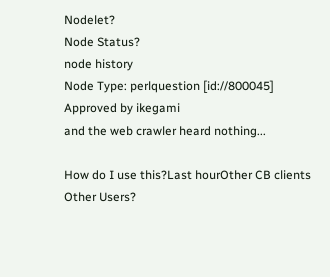Nodelet?
Node Status?
node history
Node Type: perlquestion [id://800045]
Approved by ikegami
and the web crawler heard nothing...

How do I use this?Last hourOther CB clients
Other Users?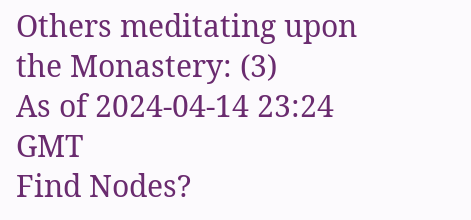Others meditating upon the Monastery: (3)
As of 2024-04-14 23:24 GMT
Find Nodes?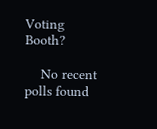Voting Booth?

    No recent polls found